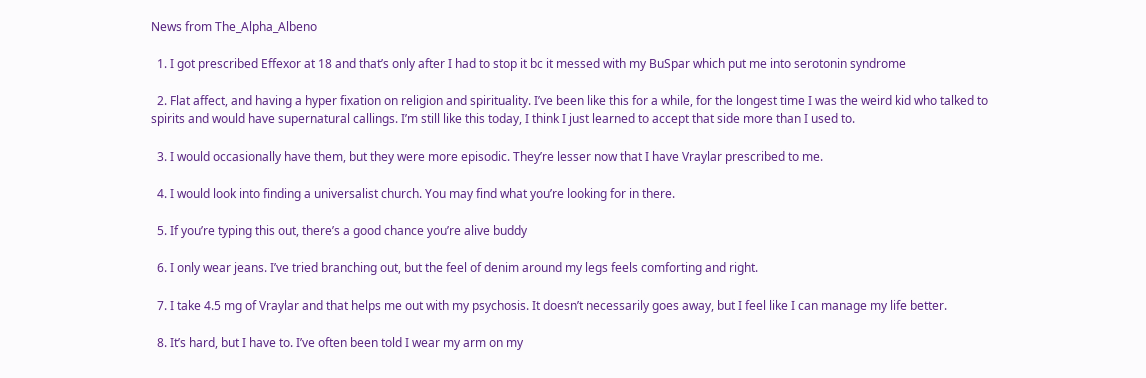News from The_Alpha_Albeno

  1. I got prescribed Effexor at 18 and that’s only after I had to stop it bc it messed with my BuSpar which put me into serotonin syndrome

  2. Flat affect, and having a hyper fixation on religion and spirituality. I’ve been like this for a while, for the longest time I was the weird kid who talked to spirits and would have supernatural callings. I’m still like this today, I think I just learned to accept that side more than I used to.

  3. I would occasionally have them, but they were more episodic. They’re lesser now that I have Vraylar prescribed to me.

  4. I would look into finding a universalist church. You may find what you’re looking for in there.

  5. If you’re typing this out, there’s a good chance you’re alive buddy

  6. I only wear jeans. I’ve tried branching out, but the feel of denim around my legs feels comforting and right.

  7. I take 4.5 mg of Vraylar and that helps me out with my psychosis. It doesn’t necessarily goes away, but I feel like I can manage my life better.

  8. It’s hard, but I have to. I’ve often been told I wear my arm on my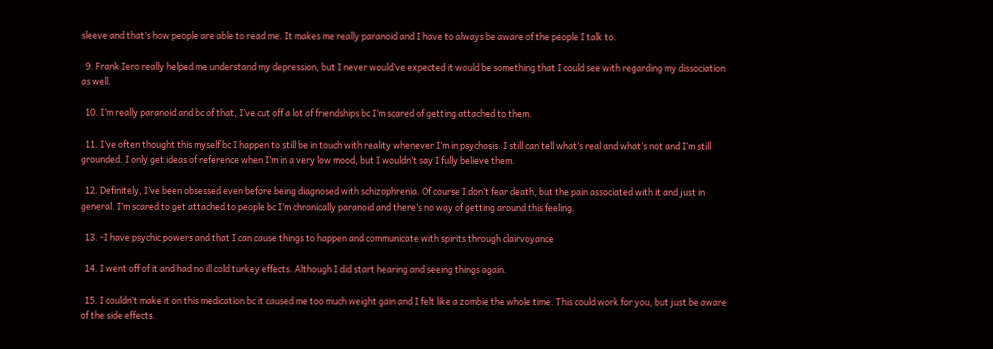sleeve and that’s how people are able to read me. It makes me really paranoid and I have to always be aware of the people I talk to.

  9. Frank Iero really helped me understand my depression, but I never would’ve expected it would be something that I could see with regarding my dissociation as well.

  10. I’m really paranoid and bc of that, I’ve cut off a lot of friendships bc I’m scared of getting attached to them.

  11. I’ve often thought this myself bc I happen to still be in touch with reality whenever I’m in psychosis. I still can tell what’s real and what’s not and I’m still grounded. I only get ideas of reference when I’m in a very low mood, but I wouldn’t say I fully believe them.

  12. Definitely, I’ve been obsessed even before being diagnosed with schizophrenia. Of course I don’t fear death, but the pain associated with it and just in general. I’m scared to get attached to people bc I’m chronically paranoid and there’s no way of getting around this feeling.

  13. -I have psychic powers and that I can cause things to happen and communicate with spirits through clairvoyance

  14. I went off of it and had no ill cold turkey effects. Although I did start hearing and seeing things again.

  15. I couldn’t make it on this medication bc it caused me too much weight gain and I felt like a zombie the whole time. This could work for you, but just be aware of the side effects.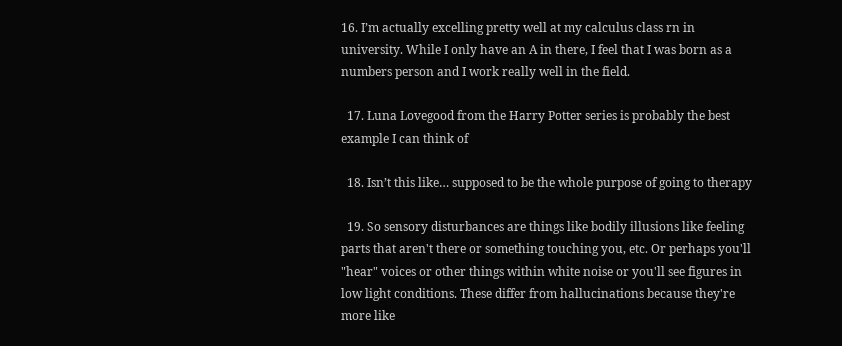16. I’m actually excelling pretty well at my calculus class rn in university. While I only have an A in there, I feel that I was born as a numbers person and I work really well in the field.

  17. Luna Lovegood from the Harry Potter series is probably the best example I can think of

  18. Isn’t this like… supposed to be the whole purpose of going to therapy

  19. So sensory disturbances are things like bodily illusions like feeling parts that aren't there or something touching you, etc. Or perhaps you'll "hear" voices or other things within white noise or you'll see figures in low light conditions. These differ from hallucinations because they're more like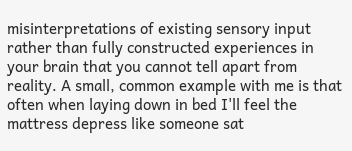misinterpretations of existing sensory input rather than fully constructed experiences in your brain that you cannot tell apart from reality. A small, common example with me is that often when laying down in bed I'll feel the mattress depress like someone sat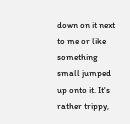down on it next to me or like something small jumped up onto it. It's rather trippy,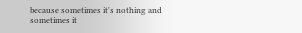because sometimes it's nothing and sometimes it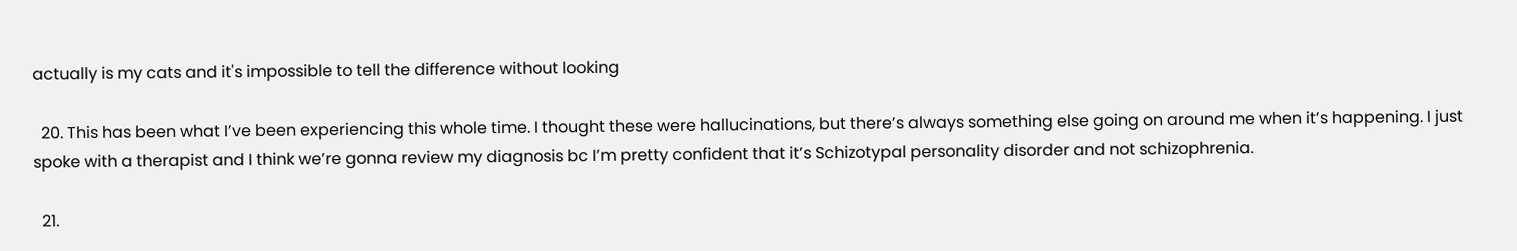actually is my cats and it's impossible to tell the difference without looking

  20. This has been what I’ve been experiencing this whole time. I thought these were hallucinations, but there’s always something else going on around me when it’s happening. I just spoke with a therapist and I think we’re gonna review my diagnosis bc I’m pretty confident that it’s Schizotypal personality disorder and not schizophrenia.

  21.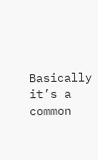Basically it’s a common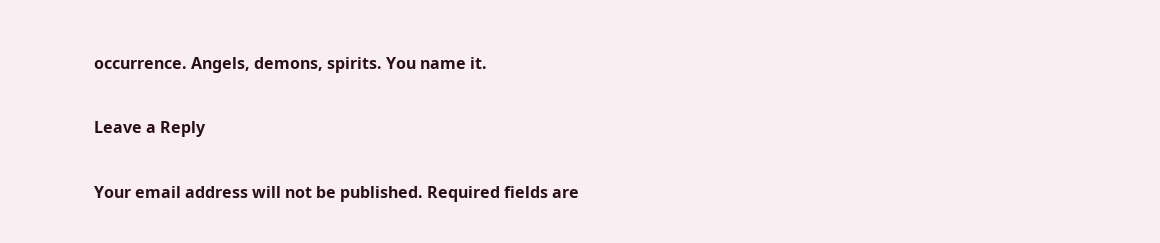occurrence. Angels, demons, spirits. You name it.

Leave a Reply

Your email address will not be published. Required fields are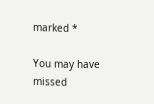marked *

You may have missed